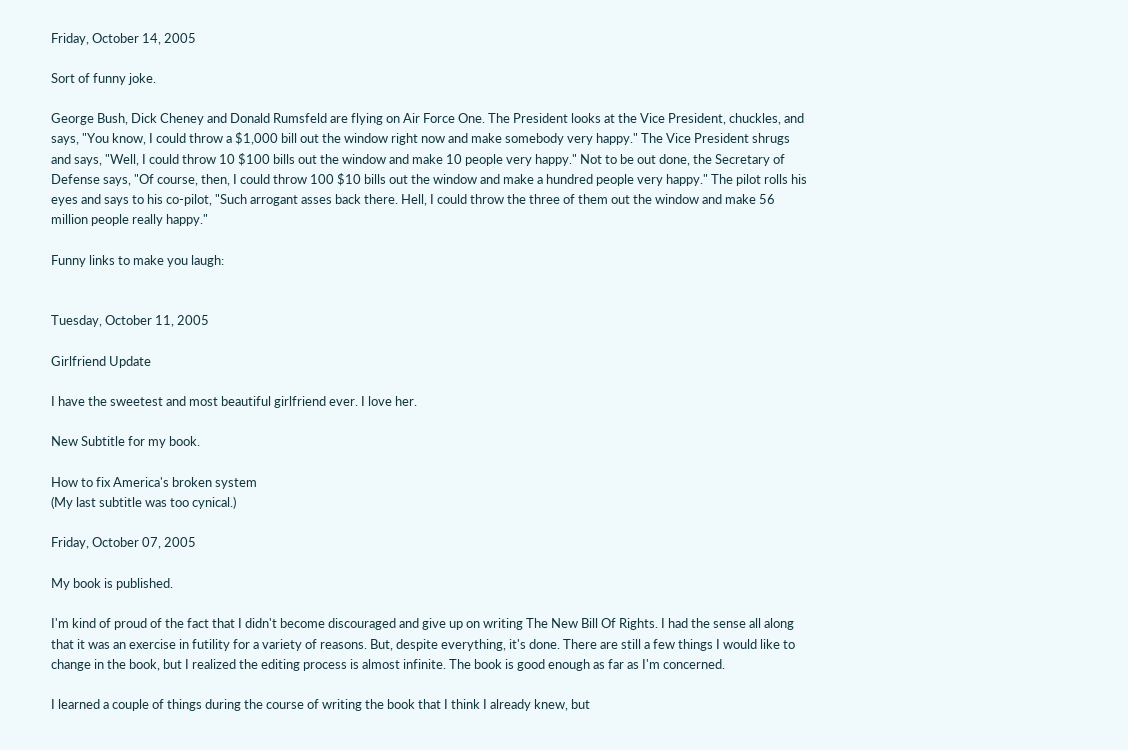Friday, October 14, 2005

Sort of funny joke.

George Bush, Dick Cheney and Donald Rumsfeld are flying on Air Force One. The President looks at the Vice President, chuckles, and says, "You know, I could throw a $1,000 bill out the window right now and make somebody very happy." The Vice President shrugs and says, "Well, I could throw 10 $100 bills out the window and make 10 people very happy." Not to be out done, the Secretary of Defense says, "Of course, then, I could throw 100 $10 bills out the window and make a hundred people very happy." The pilot rolls his eyes and says to his co-pilot, "Such arrogant asses back there. Hell, I could throw the three of them out the window and make 56 million people really happy."

Funny links to make you laugh:


Tuesday, October 11, 2005

Girlfriend Update

I have the sweetest and most beautiful girlfriend ever. I love her.

New Subtitle for my book.

How to fix America's broken system
(My last subtitle was too cynical.)

Friday, October 07, 2005

My book is published.

I'm kind of proud of the fact that I didn't become discouraged and give up on writing The New Bill Of Rights. I had the sense all along that it was an exercise in futility for a variety of reasons. But, despite everything, it's done. There are still a few things I would like to change in the book, but I realized the editing process is almost infinite. The book is good enough as far as I'm concerned.

I learned a couple of things during the course of writing the book that I think I already knew, but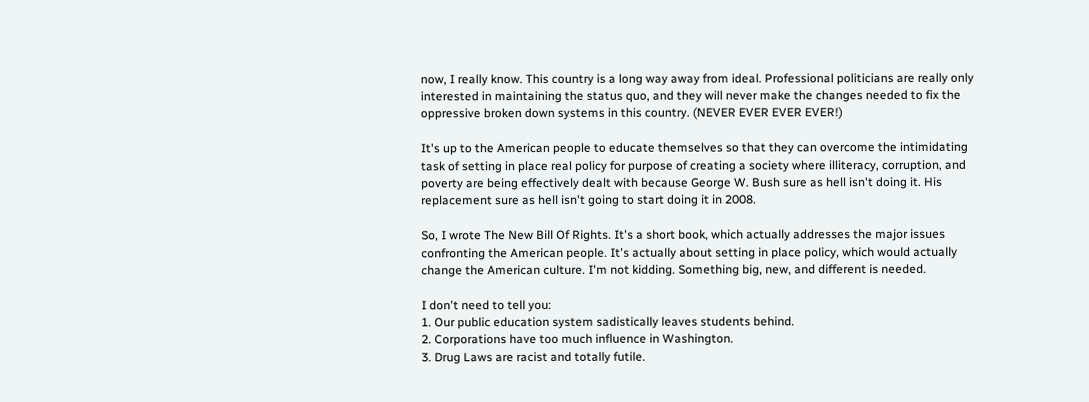now, I really know. This country is a long way away from ideal. Professional politicians are really only interested in maintaining the status quo, and they will never make the changes needed to fix the oppressive broken down systems in this country. (NEVER EVER EVER EVER!)

It's up to the American people to educate themselves so that they can overcome the intimidating task of setting in place real policy for purpose of creating a society where illiteracy, corruption, and poverty are being effectively dealt with because George W. Bush sure as hell isn't doing it. His replacement sure as hell isn't going to start doing it in 2008.

So, I wrote The New Bill Of Rights. It's a short book, which actually addresses the major issues confronting the American people. It's actually about setting in place policy, which would actually change the American culture. I'm not kidding. Something big, new, and different is needed.

I don't need to tell you:
1. Our public education system sadistically leaves students behind.
2. Corporations have too much influence in Washington.
3. Drug Laws are racist and totally futile.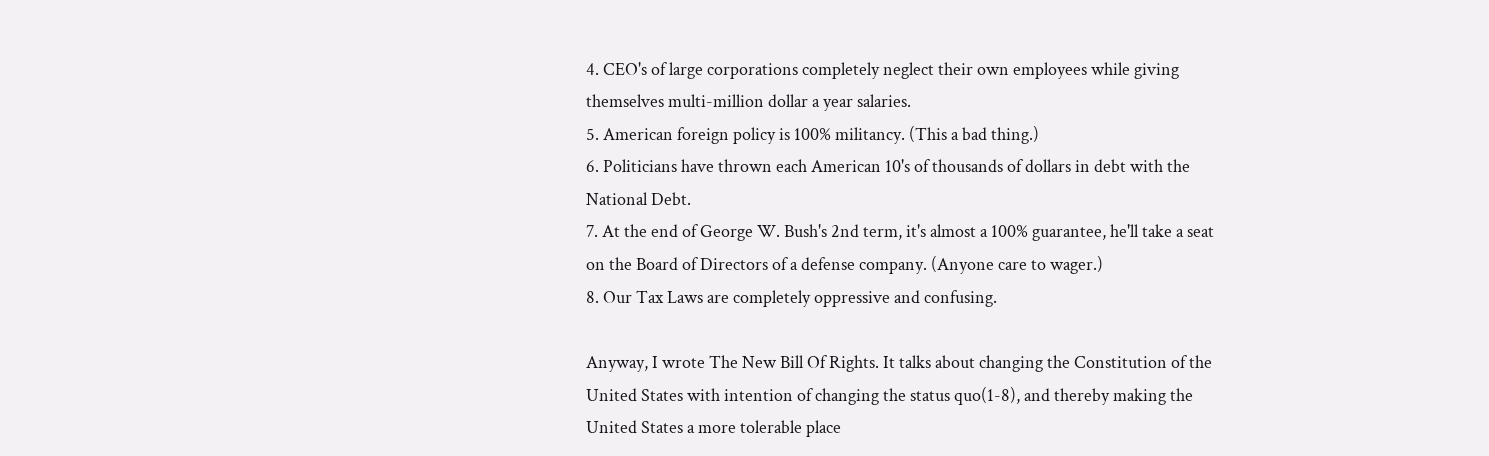4. CEO's of large corporations completely neglect their own employees while giving themselves multi-million dollar a year salaries.
5. American foreign policy is 100% militancy. (This a bad thing.)
6. Politicians have thrown each American 10's of thousands of dollars in debt with the National Debt.
7. At the end of George W. Bush's 2nd term, it's almost a 100% guarantee, he'll take a seat on the Board of Directors of a defense company. (Anyone care to wager.)
8. Our Tax Laws are completely oppressive and confusing.

Anyway, I wrote The New Bill Of Rights. It talks about changing the Constitution of the United States with intention of changing the status quo(1-8), and thereby making the United States a more tolerable place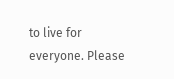to live for everyone. Please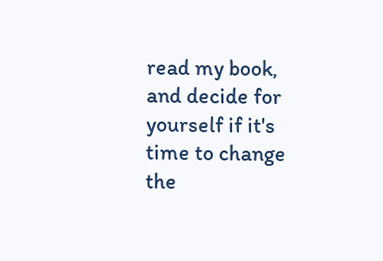read my book, and decide for yourself if it's time to change the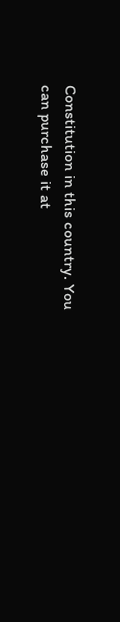Constitution in this country. You can purchase it at